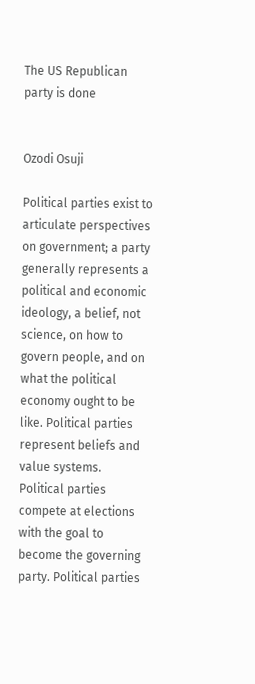The US Republican party is done


Ozodi Osuji

Political parties exist to articulate perspectives on government; a party generally represents a political and economic ideology, a belief, not science, on how to govern people, and on what the political economy ought to be like. Political parties represent beliefs and value systems.
Political parties compete at elections with the goal to become the governing party. Political parties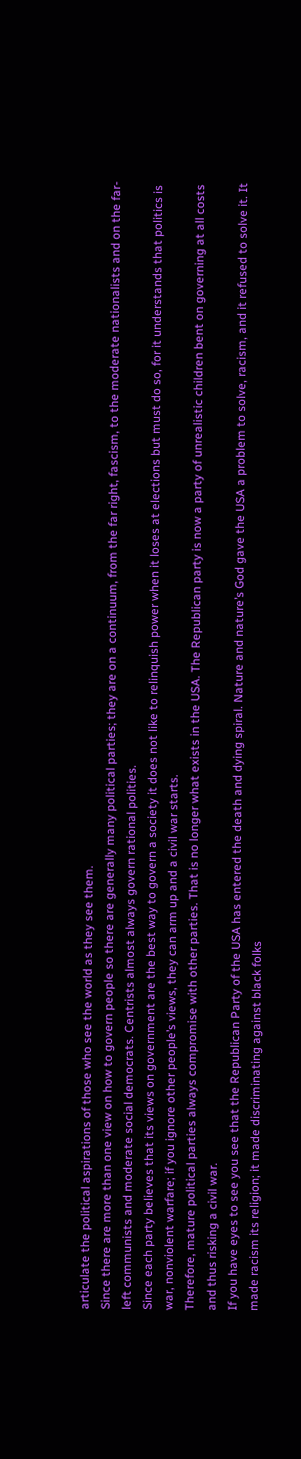articulate the political aspirations of those who see the world as they see them.
Since there are more than one view on how to govern people so there are generally many political parties; they are on a continuum, from the far right, fascism, to the moderate nationalists and on the far-left communists and moderate social democrats. Centrists almost always govern rational polities.
Since each party believes that its views on government are the best way to govern a society it does not like to relinquish power when it loses at elections but must do so, for it understands that politics is war, nonviolent warfare; if you ignore other people’s views, they can arm up and a civil war starts.
Therefore, mature political parties always compromise with other parties. That is no longer what exists in the USA. The Republican party is now a party of unrealistic children bent on governing at all costs and thus risking a civil war.
If you have eyes to see you see that the Republican Party of the USA has entered the death and dying spiral. Nature and nature’s God gave the USA a problem to solve, racism, and it refused to solve it. It made racism its religion; it made discriminating against black folks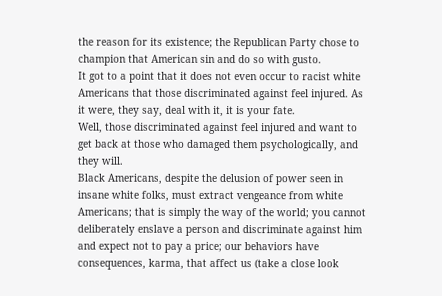the reason for its existence; the Republican Party chose to champion that American sin and do so with gusto.
It got to a point that it does not even occur to racist white Americans that those discriminated against feel injured. As it were, they say, deal with it, it is your fate.
Well, those discriminated against feel injured and want to get back at those who damaged them psychologically, and they will.
Black Americans, despite the delusion of power seen in insane white folks, must extract vengeance from white Americans; that is simply the way of the world; you cannot deliberately enslave a person and discriminate against him and expect not to pay a price; our behaviors have consequences, karma, that affect us (take a close look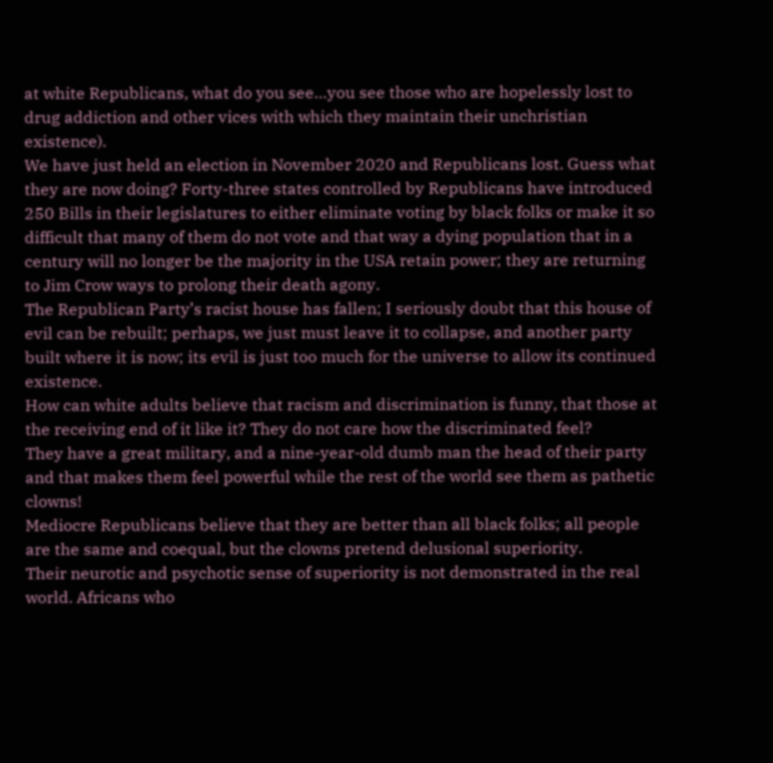at white Republicans, what do you see…you see those who are hopelessly lost to drug addiction and other vices with which they maintain their unchristian existence).
We have just held an election in November 2020 and Republicans lost. Guess what they are now doing? Forty-three states controlled by Republicans have introduced 250 Bills in their legislatures to either eliminate voting by black folks or make it so difficult that many of them do not vote and that way a dying population that in a century will no longer be the majority in the USA retain power; they are returning to Jim Crow ways to prolong their death agony.
The Republican Party’s racist house has fallen; I seriously doubt that this house of evil can be rebuilt; perhaps, we just must leave it to collapse, and another party built where it is now; its evil is just too much for the universe to allow its continued existence.
How can white adults believe that racism and discrimination is funny, that those at the receiving end of it like it? They do not care how the discriminated feel?
They have a great military, and a nine-year-old dumb man the head of their party and that makes them feel powerful while the rest of the world see them as pathetic clowns!
Mediocre Republicans believe that they are better than all black folks; all people are the same and coequal, but the clowns pretend delusional superiority.
Their neurotic and psychotic sense of superiority is not demonstrated in the real world. Africans who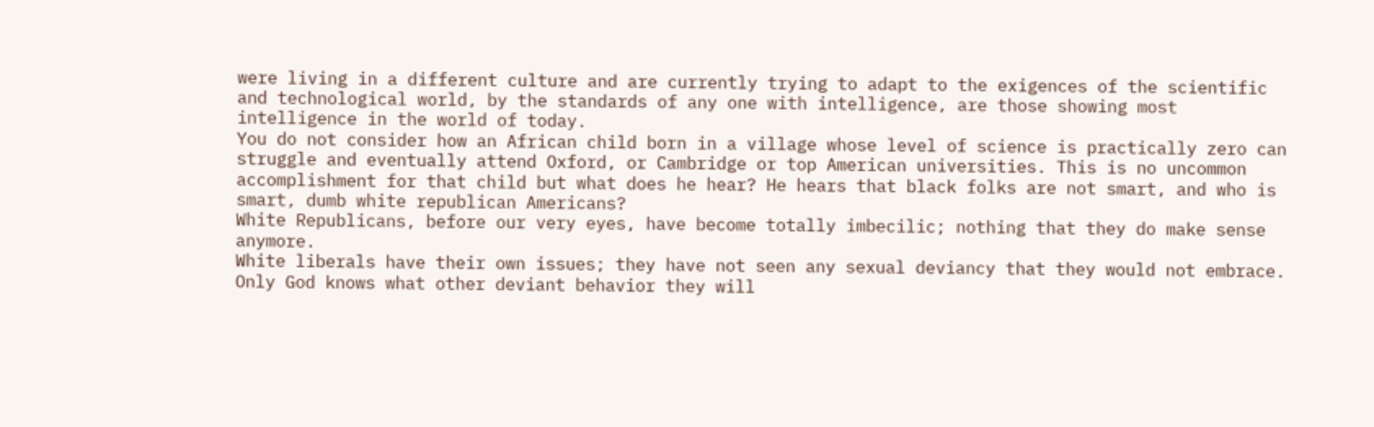were living in a different culture and are currently trying to adapt to the exigences of the scientific and technological world, by the standards of any one with intelligence, are those showing most intelligence in the world of today.
You do not consider how an African child born in a village whose level of science is practically zero can struggle and eventually attend Oxford, or Cambridge or top American universities. This is no uncommon accomplishment for that child but what does he hear? He hears that black folks are not smart, and who is smart, dumb white republican Americans?
White Republicans, before our very eyes, have become totally imbecilic; nothing that they do make sense anymore.
White liberals have their own issues; they have not seen any sexual deviancy that they would not embrace. Only God knows what other deviant behavior they will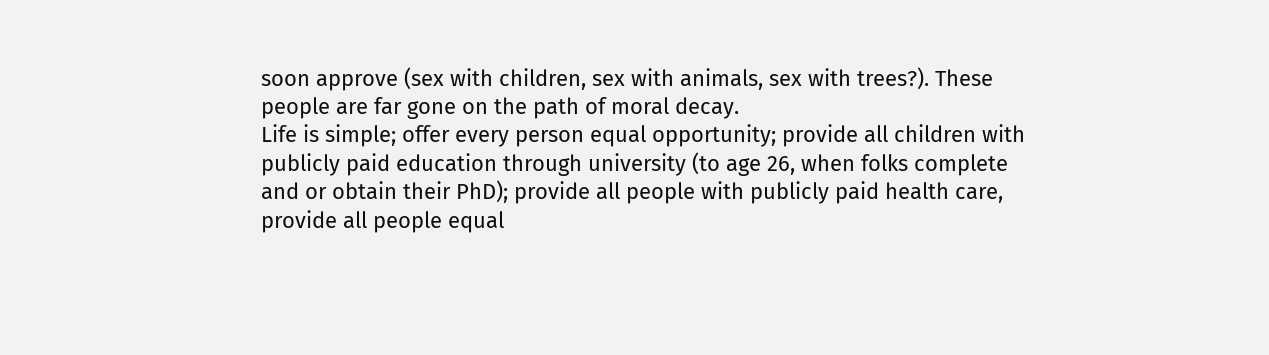soon approve (sex with children, sex with animals, sex with trees?). These people are far gone on the path of moral decay.
Life is simple; offer every person equal opportunity; provide all children with publicly paid education through university (to age 26, when folks complete and or obtain their PhD); provide all people with publicly paid health care, provide all people equal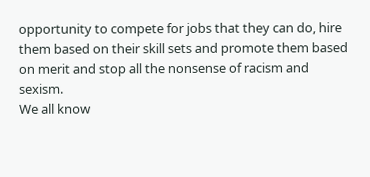opportunity to compete for jobs that they can do, hire them based on their skill sets and promote them based on merit and stop all the nonsense of racism and sexism.
We all know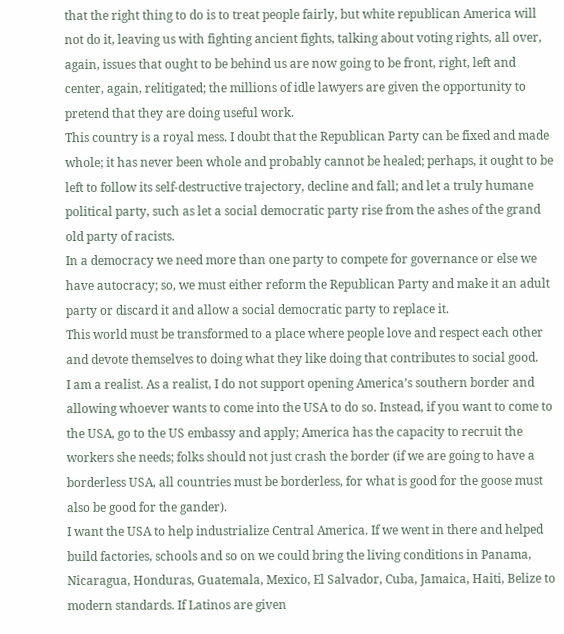that the right thing to do is to treat people fairly, but white republican America will not do it, leaving us with fighting ancient fights, talking about voting rights, all over, again, issues that ought to be behind us are now going to be front, right, left and center, again, relitigated; the millions of idle lawyers are given the opportunity to pretend that they are doing useful work.
This country is a royal mess. I doubt that the Republican Party can be fixed and made whole; it has never been whole and probably cannot be healed; perhaps, it ought to be left to follow its self-destructive trajectory, decline and fall; and let a truly humane political party, such as let a social democratic party rise from the ashes of the grand old party of racists.
In a democracy we need more than one party to compete for governance or else we have autocracy; so, we must either reform the Republican Party and make it an adult party or discard it and allow a social democratic party to replace it.
This world must be transformed to a place where people love and respect each other and devote themselves to doing what they like doing that contributes to social good.
I am a realist. As a realist, I do not support opening America’s southern border and allowing whoever wants to come into the USA to do so. Instead, if you want to come to the USA, go to the US embassy and apply; America has the capacity to recruit the workers she needs; folks should not just crash the border (if we are going to have a borderless USA, all countries must be borderless, for what is good for the goose must also be good for the gander).
I want the USA to help industrialize Central America. If we went in there and helped build factories, schools and so on we could bring the living conditions in Panama, Nicaragua, Honduras, Guatemala, Mexico, El Salvador, Cuba, Jamaica, Haiti, Belize to modern standards. If Latinos are given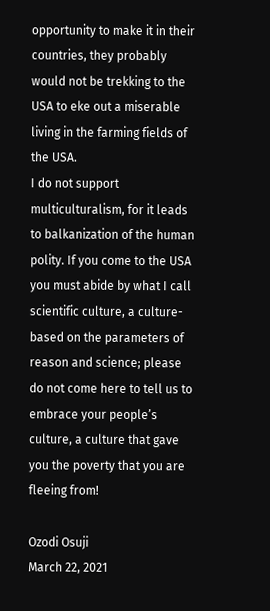opportunity to make it in their countries, they probably would not be trekking to the USA to eke out a miserable living in the farming fields of the USA.
I do not support multiculturalism, for it leads to balkanization of the human polity. If you come to the USA you must abide by what I call scientific culture, a culture-based on the parameters of reason and science; please do not come here to tell us to embrace your people’s culture, a culture that gave you the poverty that you are fleeing from!

Ozodi Osuji
March 22, 2021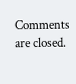Comments are closed.